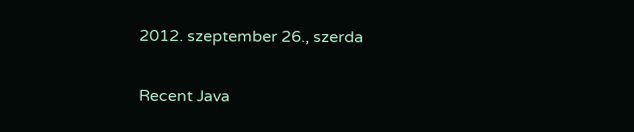2012. szeptember 26., szerda

Recent Java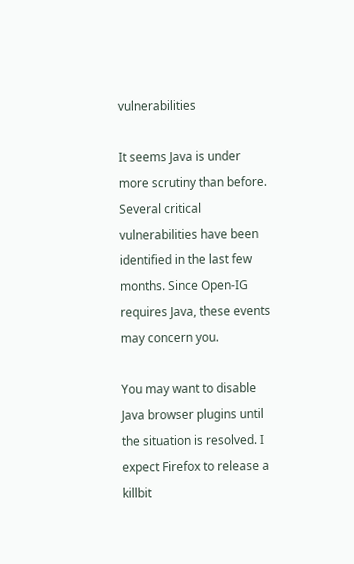vulnerabilities

It seems Java is under more scrutiny than before. Several critical vulnerabilities have been identified in the last few months. Since Open-IG requires Java, these events may concern you.

You may want to disable Java browser plugins until the situation is resolved. I expect Firefox to release a killbit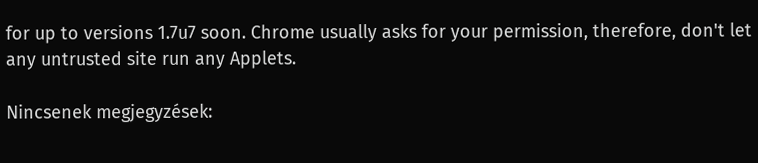for up to versions 1.7u7 soon. Chrome usually asks for your permission, therefore, don't let any untrusted site run any Applets.

Nincsenek megjegyzések: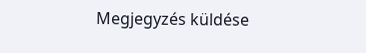Megjegyzés küldése